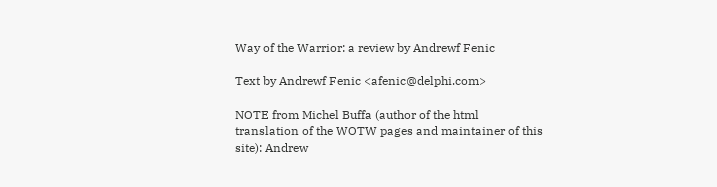Way of the Warrior: a review by Andrewf Fenic

Text by Andrewf Fenic <afenic@delphi.com>

NOTE from Michel Buffa (author of the html translation of the WOTW pages and maintainer of this site): Andrew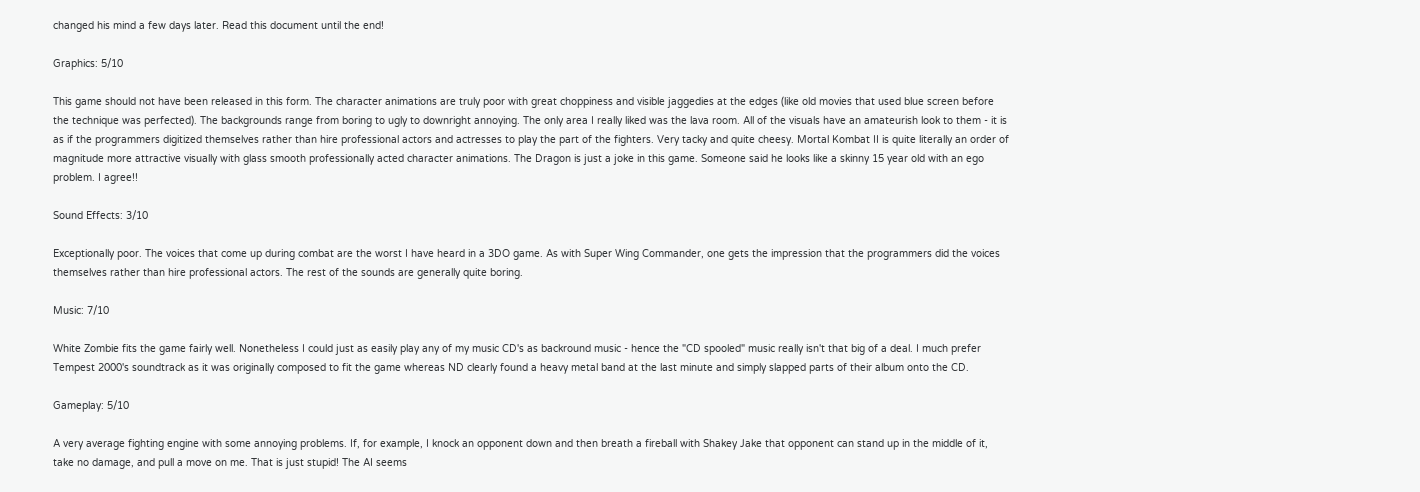changed his mind a few days later. Read this document until the end!

Graphics: 5/10

This game should not have been released in this form. The character animations are truly poor with great choppiness and visible jaggedies at the edges (like old movies that used blue screen before the technique was perfected). The backgrounds range from boring to ugly to downright annoying. The only area I really liked was the lava room. All of the visuals have an amateurish look to them - it is as if the programmers digitized themselves rather than hire professional actors and actresses to play the part of the fighters. Very tacky and quite cheesy. Mortal Kombat II is quite literally an order of magnitude more attractive visually with glass smooth professionally acted character animations. The Dragon is just a joke in this game. Someone said he looks like a skinny 15 year old with an ego problem. I agree!!

Sound Effects: 3/10

Exceptionally poor. The voices that come up during combat are the worst I have heard in a 3DO game. As with Super Wing Commander, one gets the impression that the programmers did the voices themselves rather than hire professional actors. The rest of the sounds are generally quite boring.

Music: 7/10

White Zombie fits the game fairly well. Nonetheless I could just as easily play any of my music CD's as backround music - hence the "CD spooled" music really isn't that big of a deal. I much prefer Tempest 2000's soundtrack as it was originally composed to fit the game whereas ND clearly found a heavy metal band at the last minute and simply slapped parts of their album onto the CD.

Gameplay: 5/10

A very average fighting engine with some annoying problems. If, for example, I knock an opponent down and then breath a fireball with Shakey Jake that opponent can stand up in the middle of it, take no damage, and pull a move on me. That is just stupid! The AI seems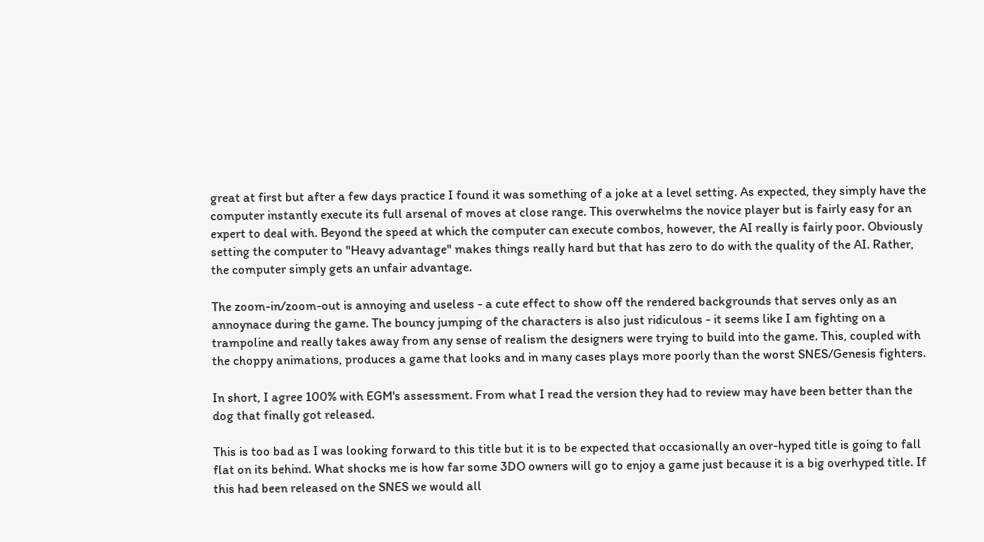great at first but after a few days practice I found it was something of a joke at a level setting. As expected, they simply have the computer instantly execute its full arsenal of moves at close range. This overwhelms the novice player but is fairly easy for an expert to deal with. Beyond the speed at which the computer can execute combos, however, the AI really is fairly poor. Obviously setting the computer to "Heavy advantage" makes things really hard but that has zero to do with the quality of the AI. Rather, the computer simply gets an unfair advantage.

The zoom-in/zoom-out is annoying and useless - a cute effect to show off the rendered backgrounds that serves only as an annoynace during the game. The bouncy jumping of the characters is also just ridiculous - it seems like I am fighting on a trampoline and really takes away from any sense of realism the designers were trying to build into the game. This, coupled with the choppy animations, produces a game that looks and in many cases plays more poorly than the worst SNES/Genesis fighters.

In short, I agree 100% with EGM's assessment. From what I read the version they had to review may have been better than the dog that finally got released.

This is too bad as I was looking forward to this title but it is to be expected that occasionally an over-hyped title is going to fall flat on its behind. What shocks me is how far some 3DO owners will go to enjoy a game just because it is a big overhyped title. If this had been released on the SNES we would all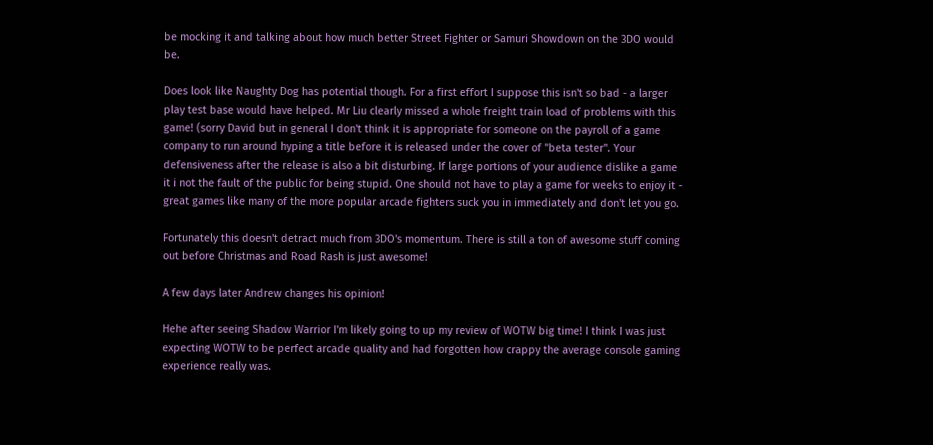be mocking it and talking about how much better Street Fighter or Samuri Showdown on the 3DO would be.

Does look like Naughty Dog has potential though. For a first effort I suppose this isn't so bad - a larger play test base would have helped. Mr Liu clearly missed a whole freight train load of problems with this game! (sorry David but in general I don't think it is appropriate for someone on the payroll of a game company to run around hyping a title before it is released under the cover of "beta tester". Your defensiveness after the release is also a bit disturbing. If large portions of your audience dislike a game it i not the fault of the public for being stupid. One should not have to play a game for weeks to enjoy it - great games like many of the more popular arcade fighters suck you in immediately and don't let you go.

Fortunately this doesn't detract much from 3DO's momentum. There is still a ton of awesome stuff coming out before Christmas and Road Rash is just awesome!

A few days later Andrew changes his opinion!

Hehe after seeing Shadow Warrior I'm likely going to up my review of WOTW big time! I think I was just expecting WOTW to be perfect arcade quality and had forgotten how crappy the average console gaming experience really was.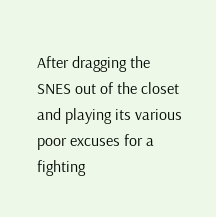After dragging the SNES out of the closet and playing its various poor excuses for a fighting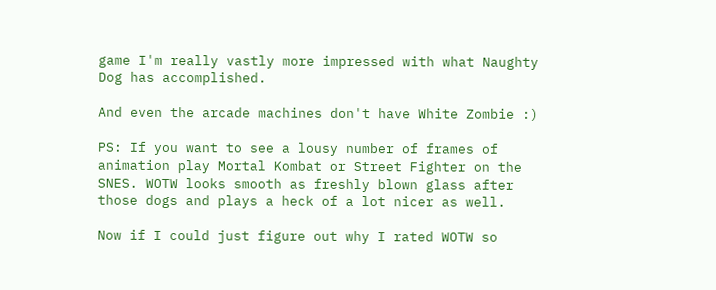game I'm really vastly more impressed with what Naughty Dog has accomplished.

And even the arcade machines don't have White Zombie :)

PS: If you want to see a lousy number of frames of animation play Mortal Kombat or Street Fighter on the SNES. WOTW looks smooth as freshly blown glass after those dogs and plays a heck of a lot nicer as well.

Now if I could just figure out why I rated WOTW so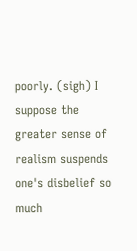poorly. (sigh) I suppose the greater sense of realism suspends one's disbelief so much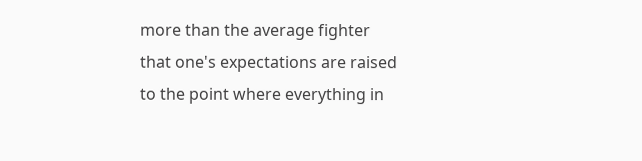more than the average fighter that one's expectations are raised to the point where everything in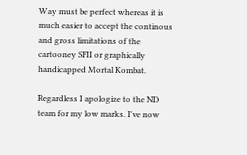Way must be perfect whereas it is much easier to accept the continous and gross limitations of the cartooney SFII or graphically handicapped Mortal Kombat.

Regardless I apologize to the ND team for my low marks. I've now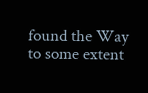found the Way to some extent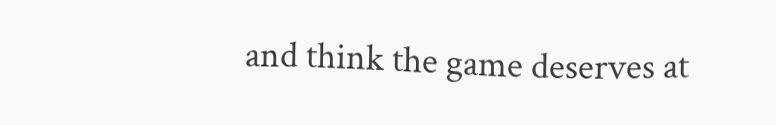and think the game deserves at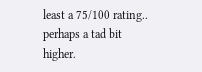least a 75/100 rating.. perhaps a tad bit higher.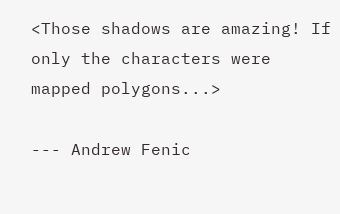<Those shadows are amazing! If only the characters were mapped polygons...>

--- Andrew Fenic